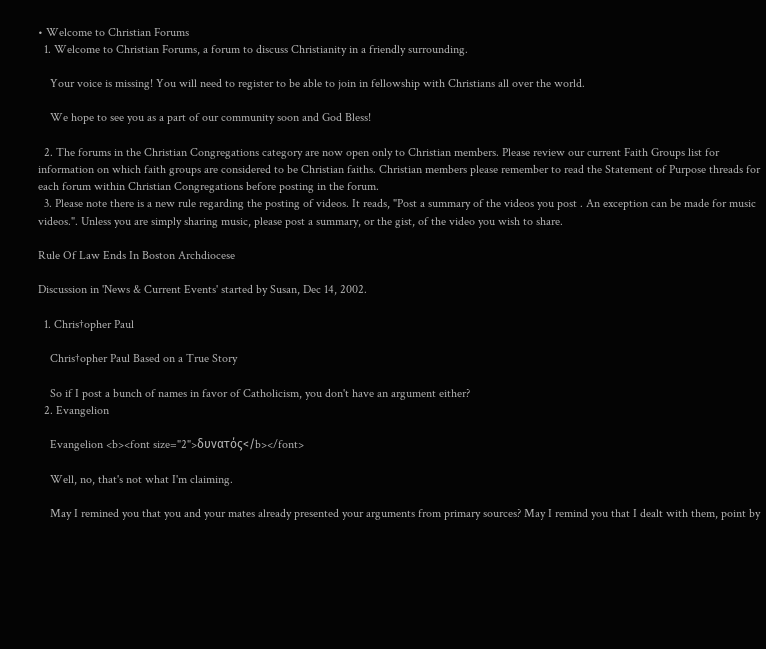• Welcome to Christian Forums
  1. Welcome to Christian Forums, a forum to discuss Christianity in a friendly surrounding.

    Your voice is missing! You will need to register to be able to join in fellowship with Christians all over the world.

    We hope to see you as a part of our community soon and God Bless!

  2. The forums in the Christian Congregations category are now open only to Christian members. Please review our current Faith Groups list for information on which faith groups are considered to be Christian faiths. Christian members please remember to read the Statement of Purpose threads for each forum within Christian Congregations before posting in the forum.
  3. Please note there is a new rule regarding the posting of videos. It reads, "Post a summary of the videos you post . An exception can be made for music videos.". Unless you are simply sharing music, please post a summary, or the gist, of the video you wish to share.

Rule Of Law Ends In Boston Archdiocese

Discussion in 'News & Current Events' started by Susan, Dec 14, 2002.

  1. Chris†opher Paul

    Chris†opher Paul Based on a True Story

    So if I post a bunch of names in favor of Catholicism, you don't have an argument either?
  2. Evangelion

    Evangelion <b><font size="2">δυνατός</b></font>

    Well, no, that's not what I'm claiming.

    May I remined you that you and your mates already presented your arguments from primary sources? May I remind you that I dealt with them, point by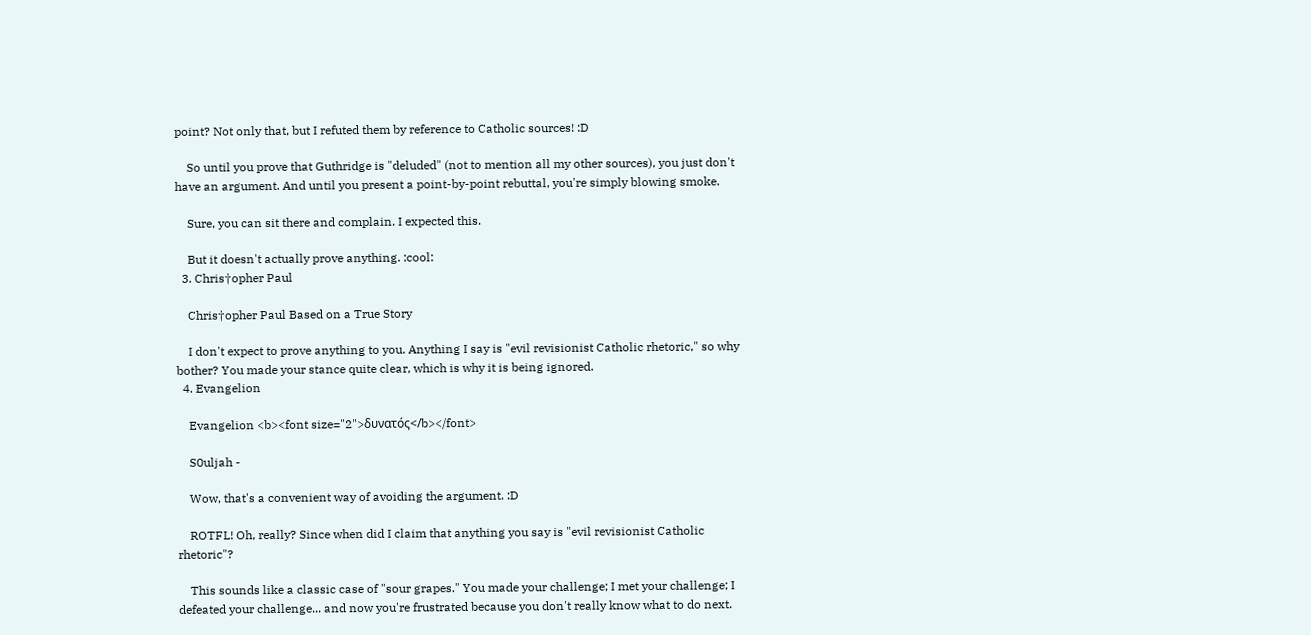point? Not only that, but I refuted them by reference to Catholic sources! :D

    So until you prove that Guthridge is "deluded" (not to mention all my other sources), you just don't have an argument. And until you present a point-by-point rebuttal, you're simply blowing smoke.

    Sure, you can sit there and complain. I expected this.

    But it doesn't actually prove anything. :cool:
  3. Chris†opher Paul

    Chris†opher Paul Based on a True Story

    I don't expect to prove anything to you. Anything I say is "evil revisionist Catholic rhetoric," so why bother? You made your stance quite clear, which is why it is being ignored.
  4. Evangelion

    Evangelion <b><font size="2">δυνατός</b></font>

    S0uljah -

    Wow, that's a convenient way of avoiding the argument. :D

    ROTFL! Oh, really? Since when did I claim that anything you say is "evil revisionist Catholic rhetoric"?

    This sounds like a classic case of "sour grapes." You made your challenge; I met your challenge; I defeated your challenge... and now you're frustrated because you don't really know what to do next.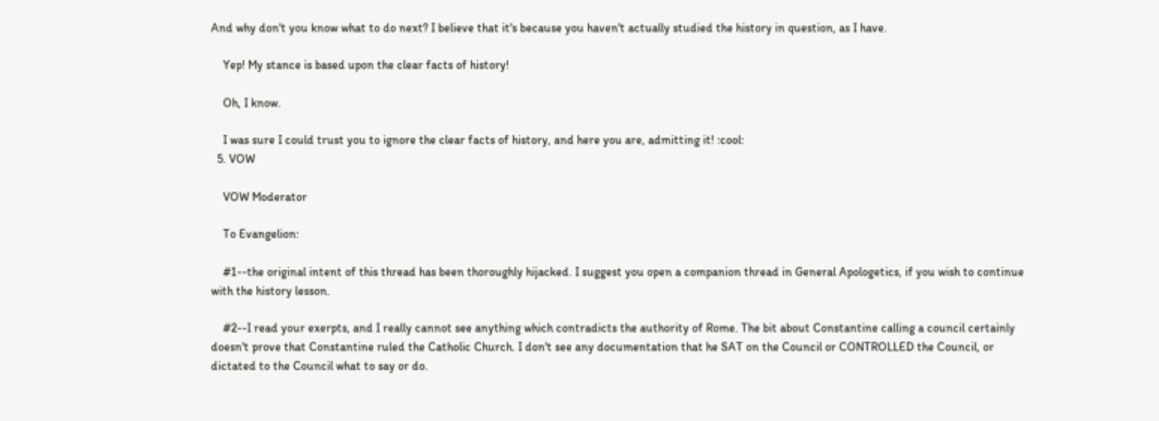And why don't you know what to do next? I believe that it's because you haven't actually studied the history in question, as I have.

    Yep! My stance is based upon the clear facts of history!

    Oh, I know.

    I was sure I could trust you to ignore the clear facts of history, and here you are, admitting it! :cool:
  5. VOW

    VOW Moderator

    To Evangelion:

    #1--the original intent of this thread has been thoroughly hijacked. I suggest you open a companion thread in General Apologetics, if you wish to continue with the history lesson.

    #2--I read your exerpts, and I really cannot see anything which contradicts the authority of Rome. The bit about Constantine calling a council certainly doesn't prove that Constantine ruled the Catholic Church. I don't see any documentation that he SAT on the Council or CONTROLLED the Council, or dictated to the Council what to say or do.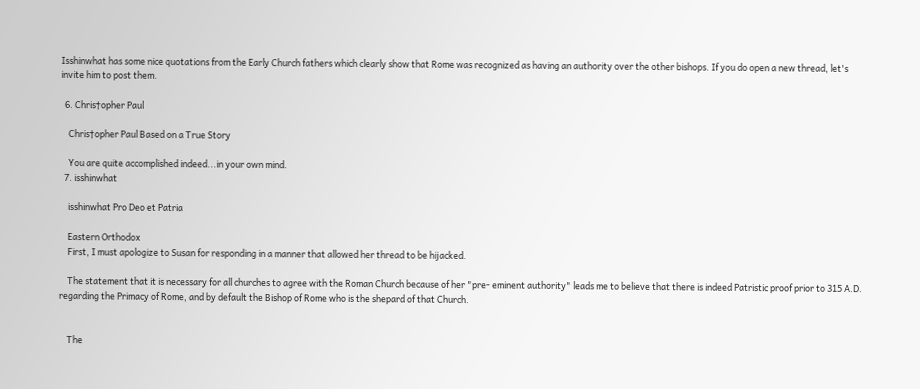Isshinwhat has some nice quotations from the Early Church fathers which clearly show that Rome was recognized as having an authority over the other bishops. If you do open a new thread, let's invite him to post them.

  6. Chris†opher Paul

    Chris†opher Paul Based on a True Story

    You are quite accomplished indeed...in your own mind.
  7. isshinwhat

    isshinwhat Pro Deo et Patria

    Eastern Orthodox
    First, I must apologize to Susan for responding in a manner that allowed her thread to be hijacked.

    The statement that it is necessary for all churches to agree with the Roman Church because of her "pre- eminent authority" leads me to believe that there is indeed Patristic proof prior to 315 A.D. regarding the Primacy of Rome, and by default the Bishop of Rome who is the shepard of that Church.


    The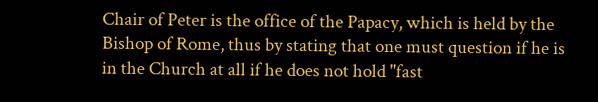Chair of Peter is the office of the Papacy, which is held by the Bishop of Rome, thus by stating that one must question if he is in the Church at all if he does not hold "fast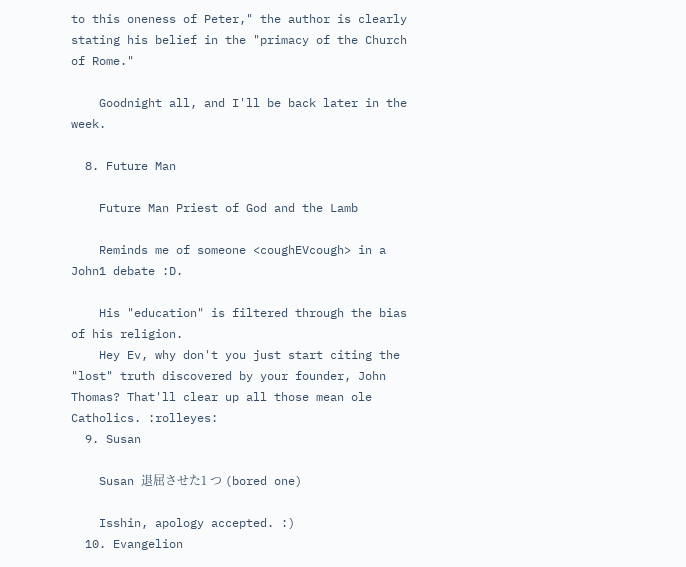to this oneness of Peter," the author is clearly stating his belief in the "primacy of the Church of Rome."

    Goodnight all, and I'll be back later in the week.

  8. Future Man

    Future Man Priest of God and the Lamb

    Reminds me of someone <coughEVcough> in a John1 debate :D.

    His "education" is filtered through the bias of his religion.
    Hey Ev, why don't you just start citing the "lost" truth discovered by your founder, John Thomas? That'll clear up all those mean ole Catholics. :rolleyes:
  9. Susan

    Susan 退屈させた1 つ (bored one)

    Isshin, apology accepted. :)
  10. Evangelion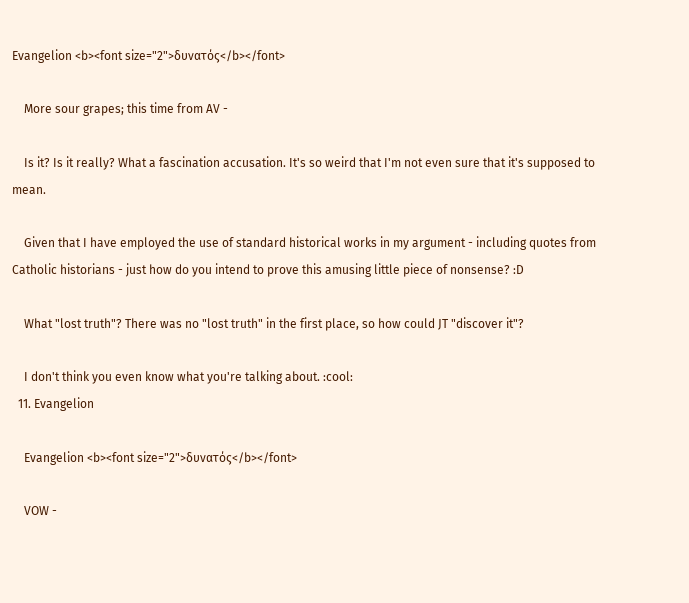Evangelion <b><font size="2">δυνατός</b></font>

    More sour grapes; this time from AV -

    Is it? Is it really? What a fascination accusation. It's so weird that I'm not even sure that it's supposed to mean.

    Given that I have employed the use of standard historical works in my argument - including quotes from Catholic historians - just how do you intend to prove this amusing little piece of nonsense? :D

    What "lost truth"? There was no "lost truth" in the first place, so how could JT "discover it"?

    I don't think you even know what you're talking about. :cool:
  11. Evangelion

    Evangelion <b><font size="2">δυνατός</b></font>

    VOW -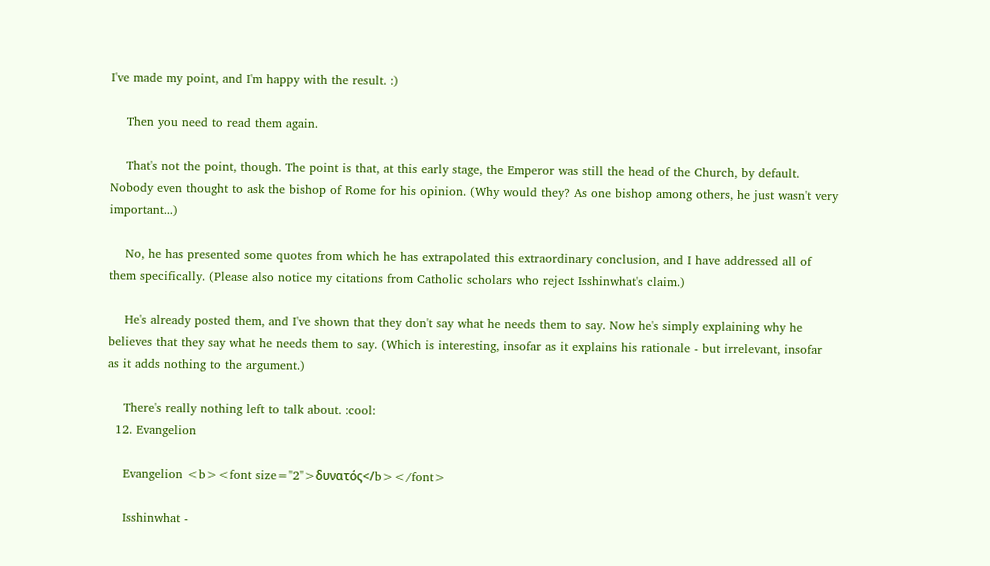I've made my point, and I'm happy with the result. :)

    Then you need to read them again.

    That's not the point, though. The point is that, at this early stage, the Emperor was still the head of the Church, by default. Nobody even thought to ask the bishop of Rome for his opinion. (Why would they? As one bishop among others, he just wasn't very important...)

    No, he has presented some quotes from which he has extrapolated this extraordinary conclusion, and I have addressed all of them specifically. (Please also notice my citations from Catholic scholars who reject Isshinwhat's claim.)

    He's already posted them, and I've shown that they don't say what he needs them to say. Now he's simply explaining why he believes that they say what he needs them to say. (Which is interesting, insofar as it explains his rationale - but irrelevant, insofar as it adds nothing to the argument.)

    There's really nothing left to talk about. :cool:
  12. Evangelion

    Evangelion <b><font size="2">δυνατός</b></font>

    Isshinwhat -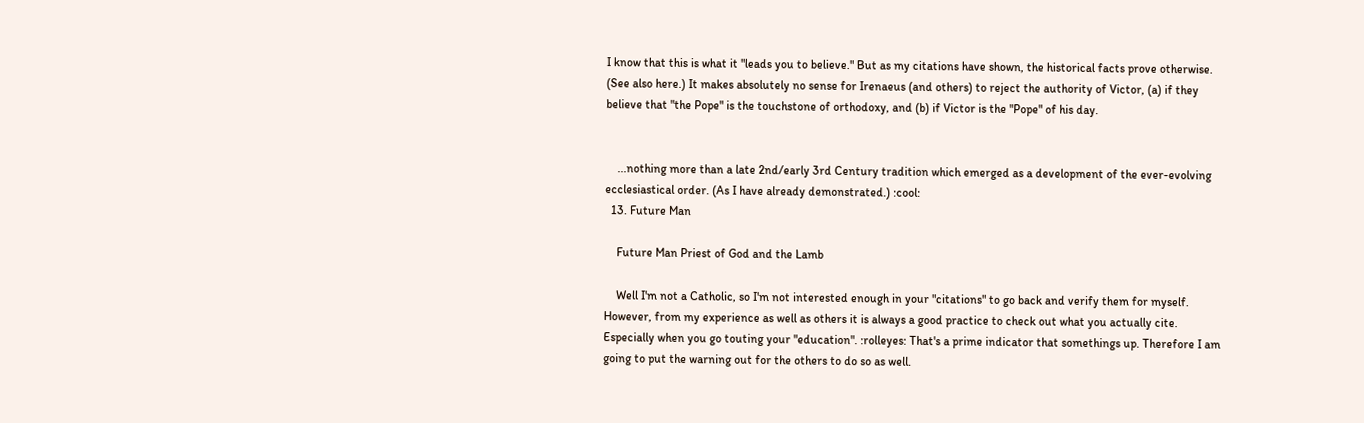I know that this is what it "leads you to believe." But as my citations have shown, the historical facts prove otherwise. (See also here.) It makes absolutely no sense for Irenaeus (and others) to reject the authority of Victor, (a) if they believe that "the Pope" is the touchstone of orthodoxy, and (b) if Victor is the "Pope" of his day.


    ...nothing more than a late 2nd/early 3rd Century tradition which emerged as a development of the ever-evolving ecclesiastical order. (As I have already demonstrated.) :cool:
  13. Future Man

    Future Man Priest of God and the Lamb

    Well I'm not a Catholic, so I'm not interested enough in your "citations" to go back and verify them for myself. However, from my experience as well as others it is always a good practice to check out what you actually cite. Especially when you go touting your "education". :rolleyes: That's a prime indicator that somethings up. Therefore I am going to put the warning out for the others to do so as well.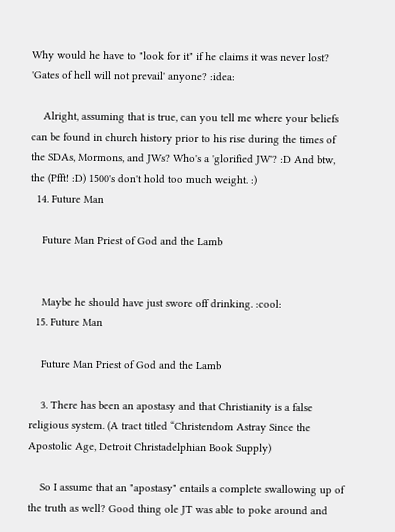Why would he have to "look for it" if he claims it was never lost? 'Gates of hell will not prevail' anyone? :idea:

    Alright, assuming that is true, can you tell me where your beliefs can be found in church history prior to his rise during the times of the SDAs, Mormons, and JWs? Who's a 'glorified JW'? :D And btw, the (Pfft! :D) 1500's don't hold too much weight. :)
  14. Future Man

    Future Man Priest of God and the Lamb


    Maybe he should have just swore off drinking. :cool:
  15. Future Man

    Future Man Priest of God and the Lamb

    3. There has been an apostasy and that Christianity is a false religious system. (A tract titled “Christendom Astray Since the Apostolic Age, Detroit Christadelphian Book Supply)

    So I assume that an "apostasy" entails a complete swallowing up of the truth as well? Good thing ole JT was able to poke around and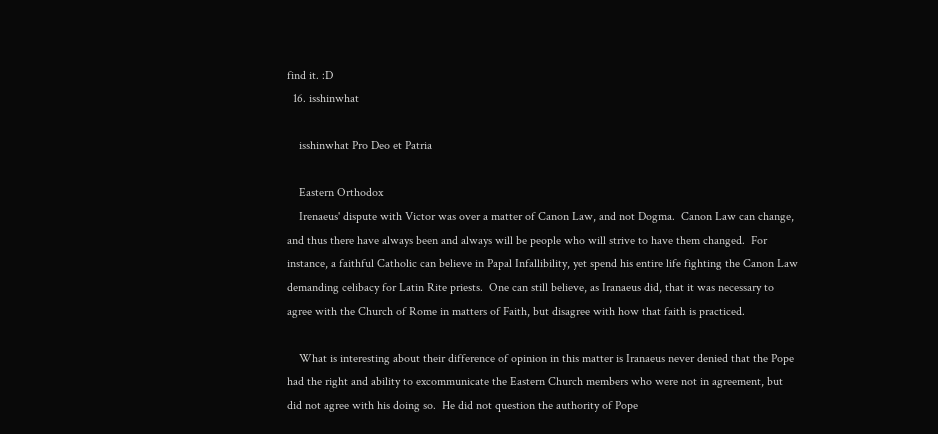find it. :D
  16. isshinwhat

    isshinwhat Pro Deo et Patria

    Eastern Orthodox
    Irenaeus' dispute with Victor was over a matter of Canon Law, and not Dogma.  Canon Law can change, and thus there have always been and always will be people who will strive to have them changed.  For instance, a faithful Catholic can believe in Papal Infallibility, yet spend his entire life fighting the Canon Law demanding celibacy for Latin Rite priests.  One can still believe, as Iranaeus did, that it was necessary to agree with the Church of Rome in matters of Faith, but disagree with how that faith is practiced.

    What is interesting about their difference of opinion in this matter is Iranaeus never denied that the Pope had the right and ability to excommunicate the Eastern Church members who were not in agreement, but did not agree with his doing so.  He did not question the authority of Pope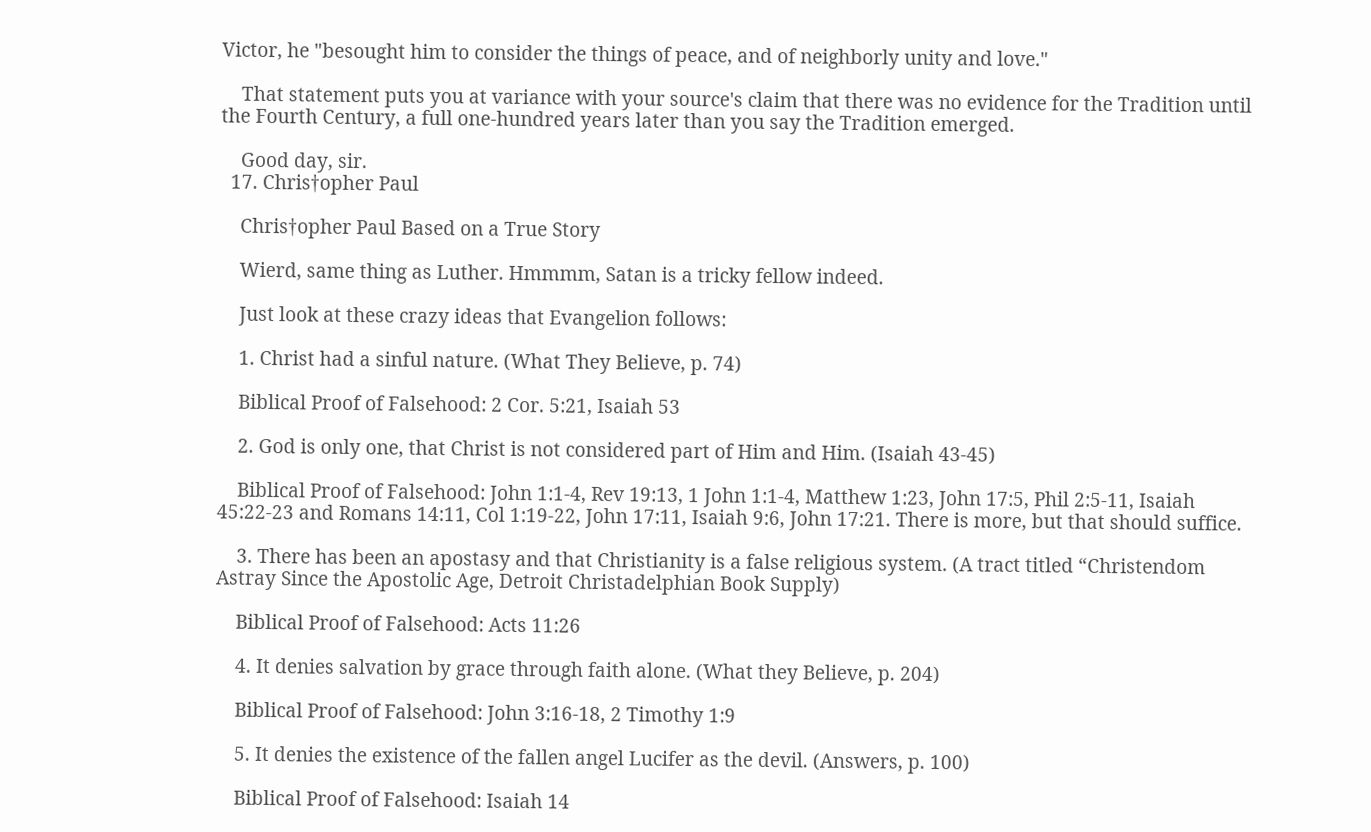Victor, he "besought him to consider the things of peace, and of neighborly unity and love."

    That statement puts you at variance with your source's claim that there was no evidence for the Tradition until the Fourth Century, a full one-hundred years later than you say the Tradition emerged.

    Good day, sir.
  17. Chris†opher Paul

    Chris†opher Paul Based on a True Story

    Wierd, same thing as Luther. Hmmmm, Satan is a tricky fellow indeed.

    Just look at these crazy ideas that Evangelion follows:

    1. Christ had a sinful nature. (What They Believe, p. 74)

    Biblical Proof of Falsehood: 2 Cor. 5:21, Isaiah 53

    2. God is only one, that Christ is not considered part of Him and Him. (Isaiah 43-45)

    Biblical Proof of Falsehood: John 1:1-4, Rev 19:13, 1 John 1:1-4, Matthew 1:23, John 17:5, Phil 2:5-11, Isaiah 45:22-23 and Romans 14:11, Col 1:19-22, John 17:11, Isaiah 9:6, John 17:21. There is more, but that should suffice.

    3. There has been an apostasy and that Christianity is a false religious system. (A tract titled “Christendom Astray Since the Apostolic Age, Detroit Christadelphian Book Supply)

    Biblical Proof of Falsehood: Acts 11:26

    4. It denies salvation by grace through faith alone. (What they Believe, p. 204)

    Biblical Proof of Falsehood: John 3:16-18, 2 Timothy 1:9

    5. It denies the existence of the fallen angel Lucifer as the devil. (Answers, p. 100)

    Biblical Proof of Falsehood: Isaiah 14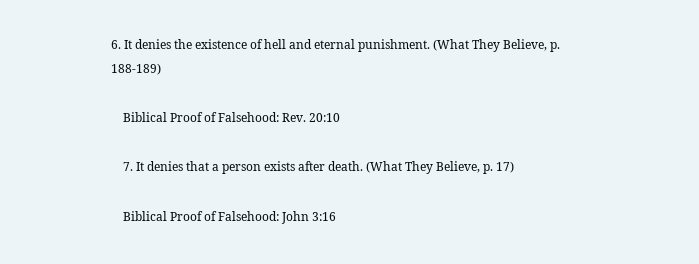6. It denies the existence of hell and eternal punishment. (What They Believe, p. 188-189)

    Biblical Proof of Falsehood: Rev. 20:10

    7. It denies that a person exists after death. (What They Believe, p. 17)

    Biblical Proof of Falsehood: John 3:16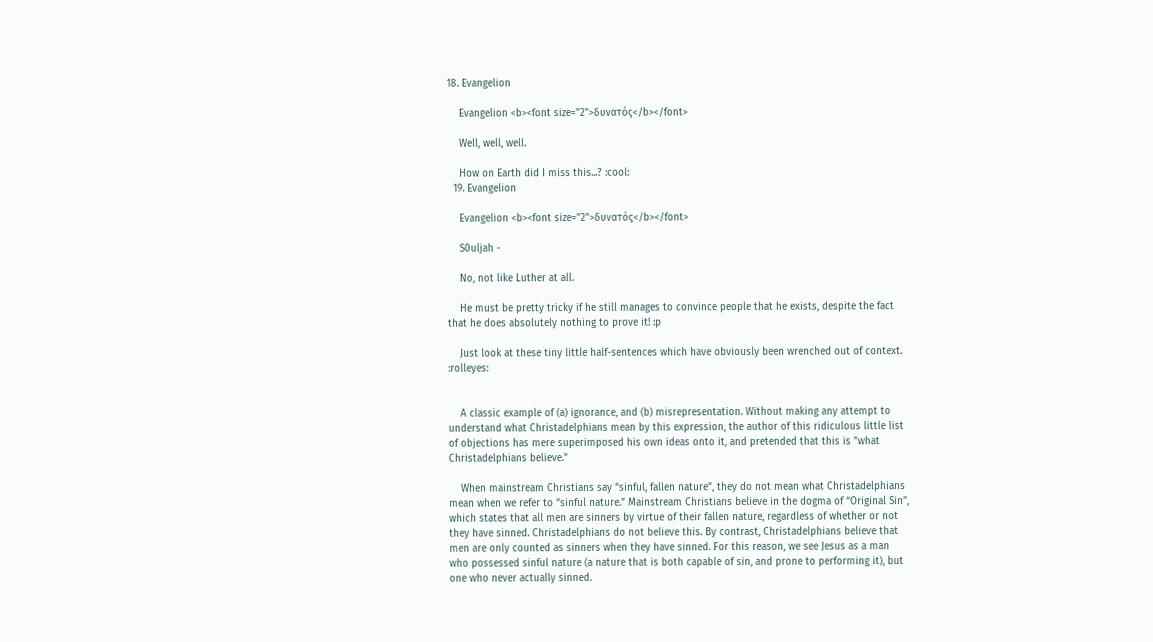18. Evangelion

    Evangelion <b><font size="2">δυνατός</b></font>

    Well, well, well.

    How on Earth did I miss this...? :cool:
  19. Evangelion

    Evangelion <b><font size="2">δυνατός</b></font>

    S0uljah -

    No, not like Luther at all.

    He must be pretty tricky if he still manages to convince people that he exists, despite the fact that he does absolutely nothing to prove it! :p

    Just look at these tiny little half-sentences which have obviously been wrenched out of context. :rolleyes:


    A classic example of (a) ignorance, and (b) misrepresentation. Without making any attempt to understand what Christadelphians mean by this expression, the author of this ridiculous little list of objections has mere superimposed his own ideas onto it, and pretended that this is "what Christadelphians believe."

    When mainstream Christians say “sinful, fallen nature”, they do not mean what Christadelphians mean when we refer to “sinful nature.” Mainstream Christians believe in the dogma of “Original Sin”, which states that all men are sinners by virtue of their fallen nature, regardless of whether or not they have sinned. Christadelphians do not believe this. By contrast, Christadelphians believe that men are only counted as sinners when they have sinned. For this reason, we see Jesus as a man who possessed sinful nature (a nature that is both capable of sin, and prone to performing it), but one who never actually sinned.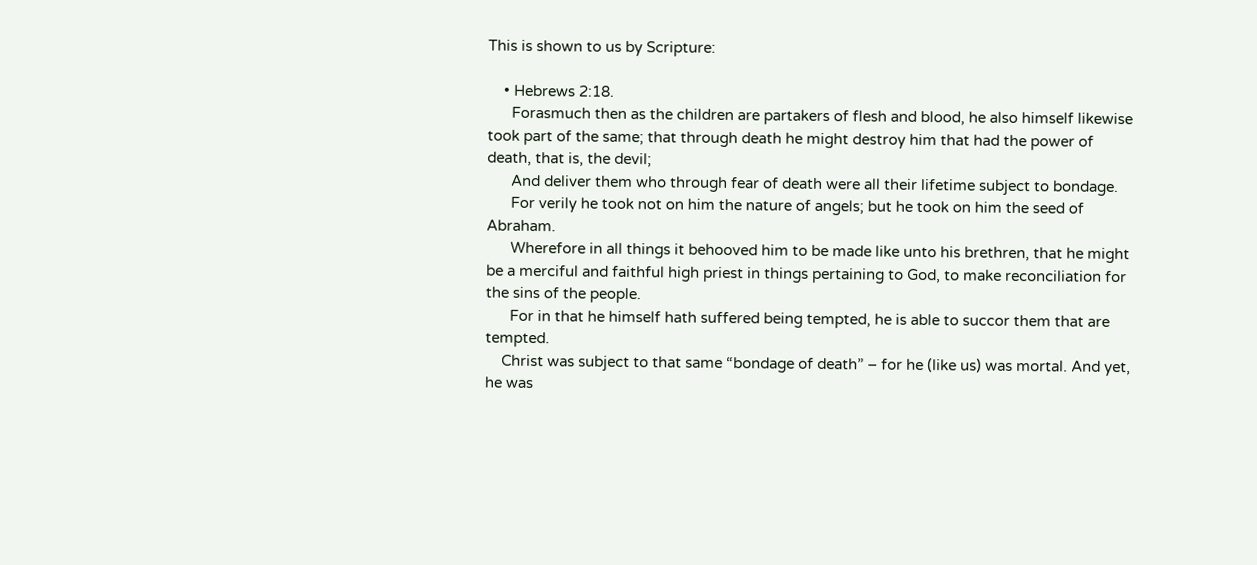This is shown to us by Scripture:

    • Hebrews 2:18.
      Forasmuch then as the children are partakers of flesh and blood, he also himself likewise took part of the same; that through death he might destroy him that had the power of death, that is, the devil;
      And deliver them who through fear of death were all their lifetime subject to bondage.
      For verily he took not on him the nature of angels; but he took on him the seed of Abraham.
      Wherefore in all things it behooved him to be made like unto his brethren, that he might be a merciful and faithful high priest in things pertaining to God, to make reconciliation for the sins of the people.
      For in that he himself hath suffered being tempted, he is able to succor them that are tempted.
    Christ was subject to that same “bondage of death” – for he (like us) was mortal. And yet, he was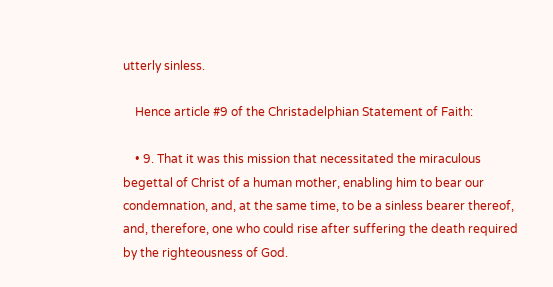utterly sinless.

    Hence article #9 of the Christadelphian Statement of Faith:

    • 9. That it was this mission that necessitated the miraculous begettal of Christ of a human mother, enabling him to bear our condemnation, and, at the same time, to be a sinless bearer thereof, and, therefore, one who could rise after suffering the death required by the righteousness of God.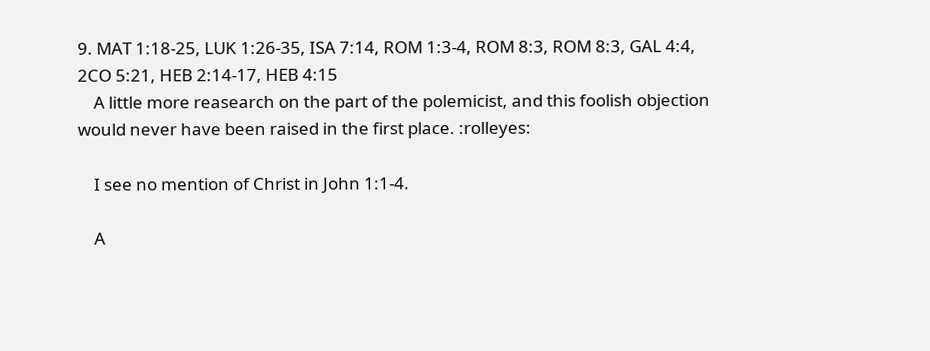9. MAT 1:18-25, LUK 1:26-35, ISA 7:14, ROM 1:3-4, ROM 8:3, ROM 8:3, GAL 4:4, 2CO 5:21, HEB 2:14-17, HEB 4:15
    A little more reasearch on the part of the polemicist, and this foolish objection would never have been raised in the first place. :rolleyes:

    I see no mention of Christ in John 1:1-4.

    A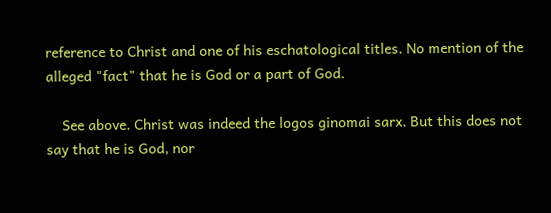reference to Christ and one of his eschatological titles. No mention of the alleged "fact" that he is God or a part of God.

    See above. Christ was indeed the logos ginomai sarx. But this does not say that he is God, nor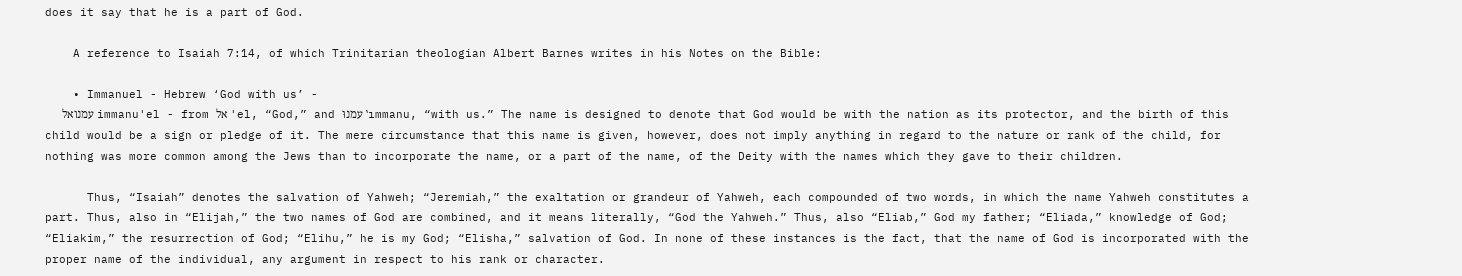does it say that he is a part of God.

    A reference to Isaiah 7:14, of which Trinitarian theologian Albert Barnes writes in his Notes on the Bible:

    • Immanuel - Hebrew ‘God with us’ -
      עמנואל immanu'el - from אל 'el, “God,” and עמנוּ ‛ımmanu, “with us.” The name is designed to denote that God would be with the nation as its protector, and the birth of this child would be a sign or pledge of it. The mere circumstance that this name is given, however, does not imply anything in regard to the nature or rank of the child, for nothing was more common among the Jews than to incorporate the name, or a part of the name, of the Deity with the names which they gave to their children.

      Thus, “Isaiah” denotes the salvation of Yahweh; “Jeremiah,” the exaltation or grandeur of Yahweh, each compounded of two words, in which the name Yahweh constitutes a part. Thus, also in “Elijah,” the two names of God are combined, and it means literally, “God the Yahweh.” Thus, also “Eliab,” God my father; “Eliada,” knowledge of God; “Eliakim,” the resurrection of God; “Elihu,” he is my God; “Elisha,” salvation of God. In none of these instances is the fact, that the name of God is incorporated with the proper name of the individual, any argument in respect to his rank or character.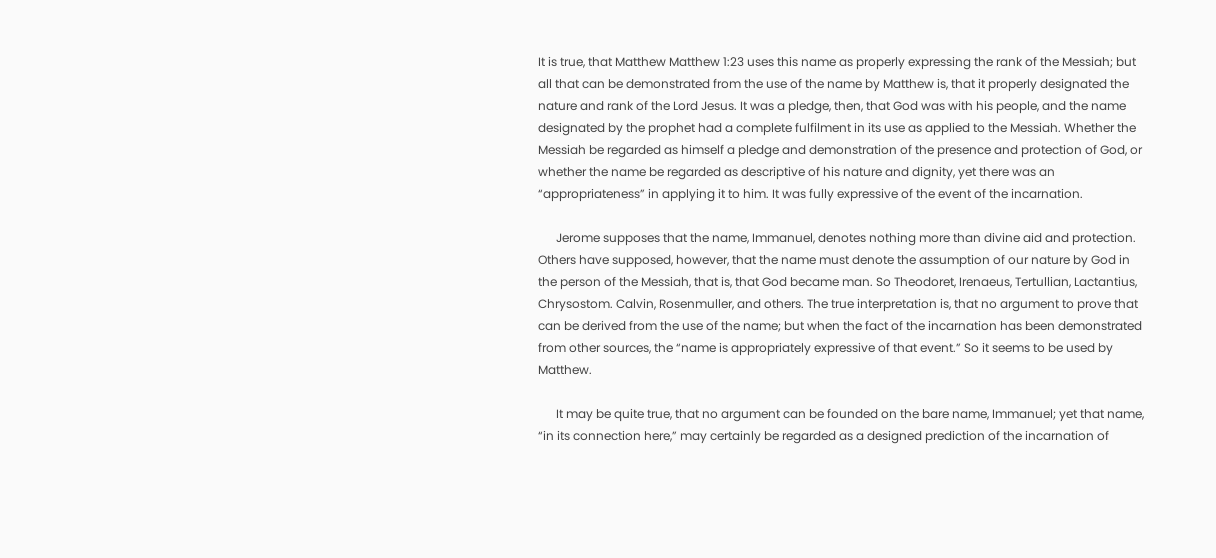It is true, that Matthew Matthew 1:23 uses this name as properly expressing the rank of the Messiah; but all that can be demonstrated from the use of the name by Matthew is, that it properly designated the nature and rank of the Lord Jesus. It was a pledge, then, that God was with his people, and the name designated by the prophet had a complete fulfilment in its use as applied to the Messiah. Whether the Messiah be regarded as himself a pledge and demonstration of the presence and protection of God, or whether the name be regarded as descriptive of his nature and dignity, yet there was an “appropriateness” in applying it to him. It was fully expressive of the event of the incarnation.

      Jerome supposes that the name, Immanuel, denotes nothing more than divine aid and protection. Others have supposed, however, that the name must denote the assumption of our nature by God in the person of the Messiah, that is, that God became man. So Theodoret, Irenaeus, Tertullian, Lactantius, Chrysostom. Calvin, Rosenmuller, and others. The true interpretation is, that no argument to prove that can be derived from the use of the name; but when the fact of the incarnation has been demonstrated from other sources, the “name is appropriately expressive of that event.” So it seems to be used by Matthew.

      It may be quite true, that no argument can be founded on the bare name, Immanuel; yet that name, “in its connection here,” may certainly be regarded as a designed prediction of the incarnation of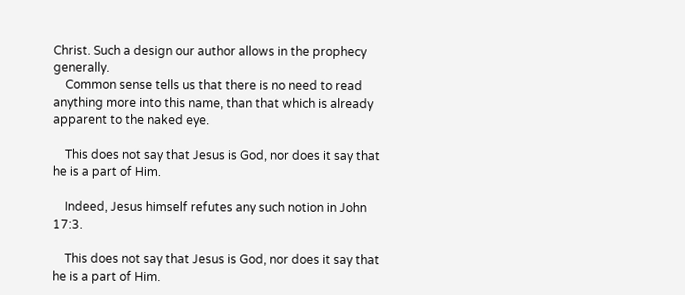Christ. Such a design our author allows in the prophecy generally.
    Common sense tells us that there is no need to read anything more into this name, than that which is already apparent to the naked eye.

    This does not say that Jesus is God, nor does it say that he is a part of Him.

    Indeed, Jesus himself refutes any such notion in John 17:3.

    This does not say that Jesus is God, nor does it say that he is a part of Him.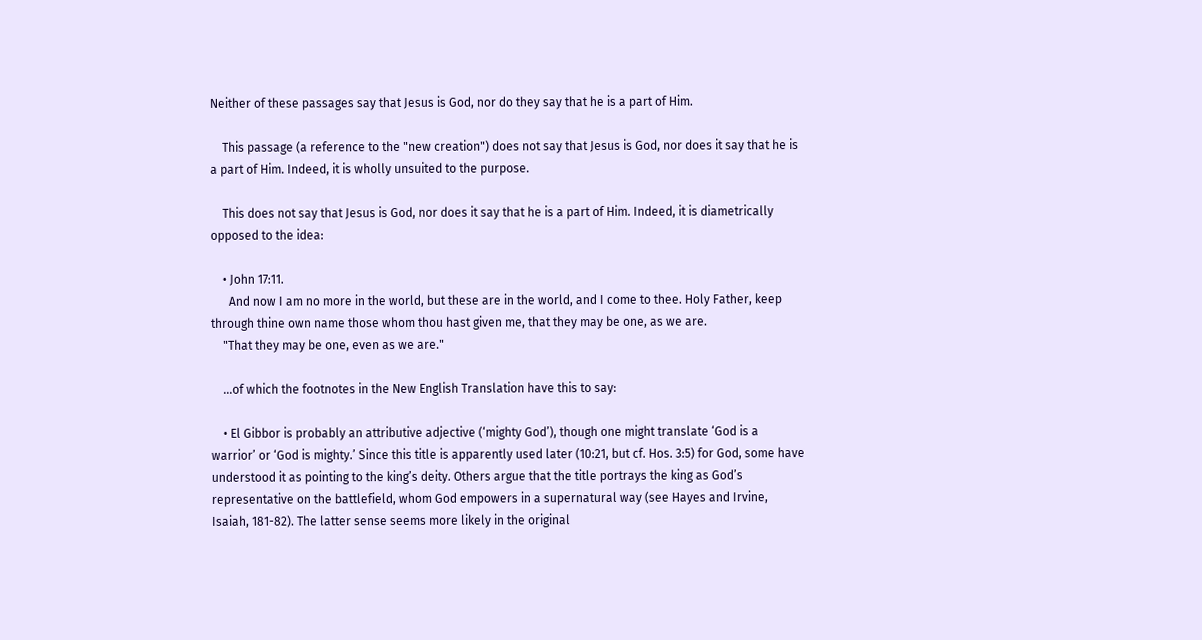Neither of these passages say that Jesus is God, nor do they say that he is a part of Him.

    This passage (a reference to the "new creation") does not say that Jesus is God, nor does it say that he is a part of Him. Indeed, it is wholly unsuited to the purpose.

    This does not say that Jesus is God, nor does it say that he is a part of Him. Indeed, it is diametrically opposed to the idea:

    • John 17:11.
      And now I am no more in the world, but these are in the world, and I come to thee. Holy Father, keep through thine own name those whom thou hast given me, that they may be one, as we are.
    "That they may be one, even as we are."

    ...of which the footnotes in the New English Translation have this to say:

    • El Gibbor is probably an attributive adjective (‘mighty God’), though one might translate ‘God is a warrior’ or ‘God is mighty.’ Since this title is apparently used later (10:21, but cf. Hos. 3:5) for God, some have understood it as pointing to the king’s deity. Others argue that the title portrays the king as God’s representative on the battlefield, whom God empowers in a supernatural way (see Hayes and Irvine, Isaiah, 181-82). The latter sense seems more likely in the original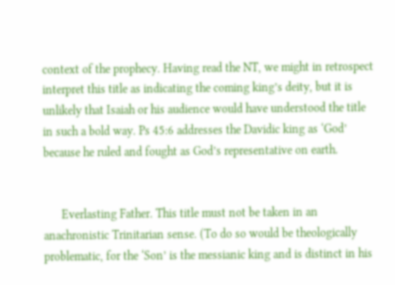context of the prophecy. Having read the NT, we might in retrospect interpret this title as indicating the coming king’s deity, but it is unlikely that Isaiah or his audience would have understood the title in such a bold way. Ps 45:6 addresses the Davidic king as ‘God’ because he ruled and fought as God’s representative on earth.


      Everlasting Father. This title must not be taken in an anachronistic Trinitarian sense. (To do so would be theologically problematic, for the ‘Son’ is the messianic king and is distinct in his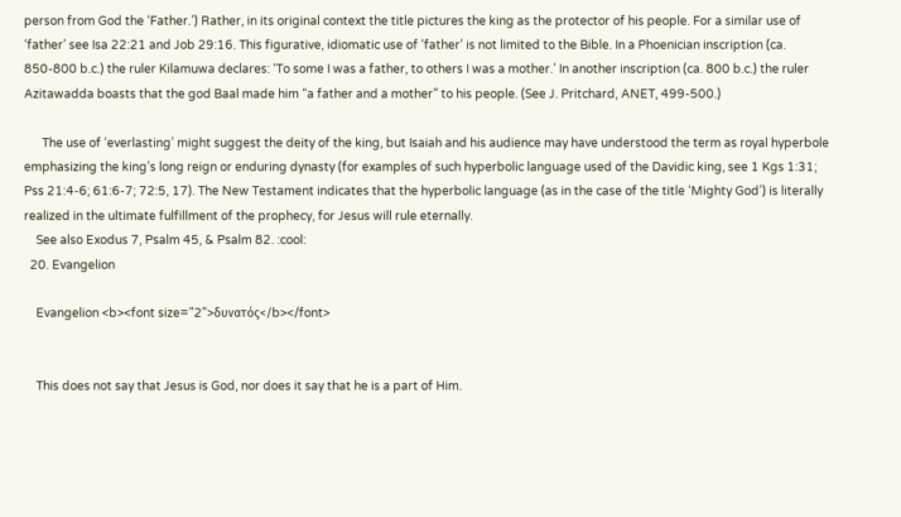person from God the ‘Father.’) Rather, in its original context the title pictures the king as the protector of his people. For a similar use of ‘father’ see Isa 22:21 and Job 29:16. This figurative, idiomatic use of ‘father’ is not limited to the Bible. In a Phoenician inscription (ca. 850-800 b.c.) the ruler Kilamuwa declares: ‘To some I was a father, to others I was a mother.’ In another inscription (ca. 800 b.c.) the ruler Azitawadda boasts that the god Baal made him “a father and a mother” to his people. (See J. Pritchard, ANET, 499-500.)

      The use of ‘everlasting’ might suggest the deity of the king, but Isaiah and his audience may have understood the term as royal hyperbole emphasizing the king’s long reign or enduring dynasty (for examples of such hyperbolic language used of the Davidic king, see 1 Kgs 1:31; Pss 21:4-6; 61:6-7; 72:5, 17). The New Testament indicates that the hyperbolic language (as in the case of the title ‘Mighty God’) is literally realized in the ultimate fulfillment of the prophecy, for Jesus will rule eternally.
    See also Exodus 7, Psalm 45, & Psalm 82. :cool:
  20. Evangelion

    Evangelion <b><font size="2">δυνατός</b></font>


    This does not say that Jesus is God, nor does it say that he is a part of Him.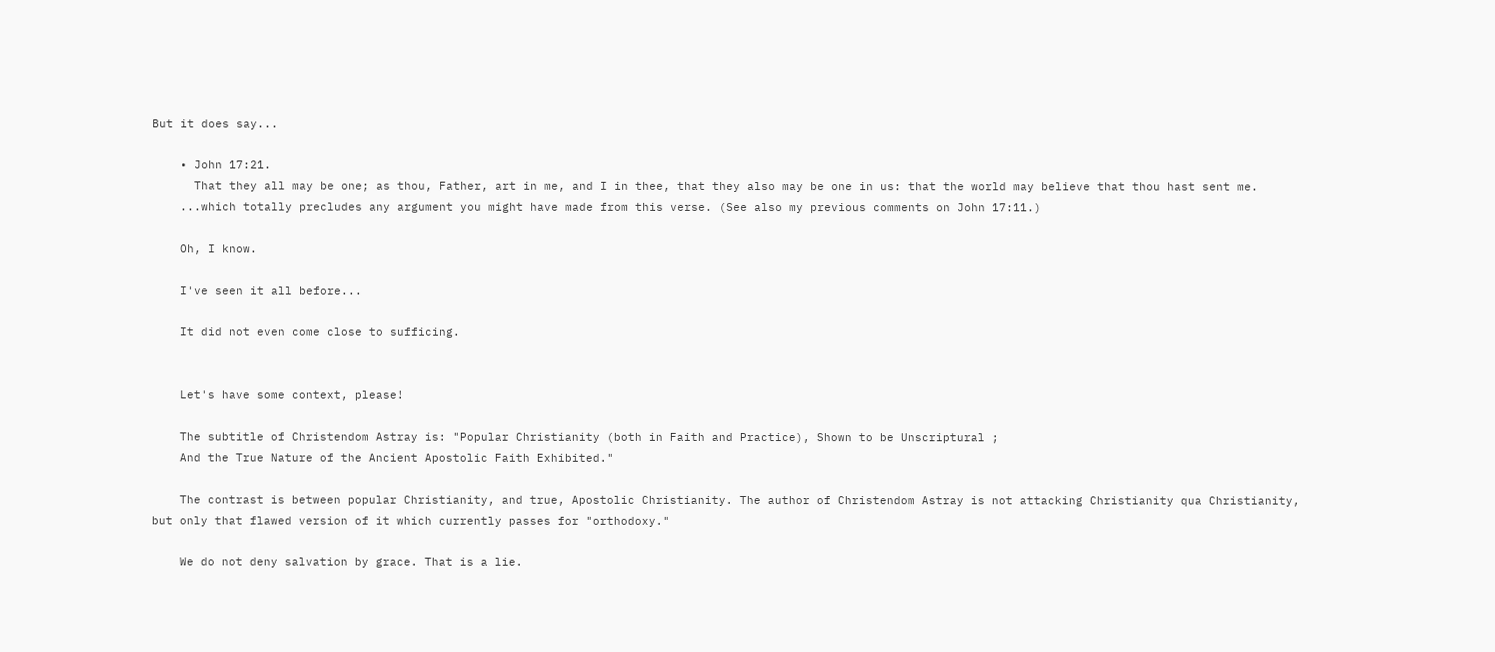But it does say...

    • John 17:21.
      That they all may be one; as thou, Father, art in me, and I in thee, that they also may be one in us: that the world may believe that thou hast sent me.
    ...which totally precludes any argument you might have made from this verse. (See also my previous comments on John 17:11.)

    Oh, I know.

    I've seen it all before...

    It did not even come close to sufficing.


    Let's have some context, please!

    The subtitle of Christendom Astray is: "Popular Christianity (both in Faith and Practice), Shown to be Unscriptural ;
    And the True Nature of the Ancient Apostolic Faith Exhibited."

    The contrast is between popular Christianity, and true, Apostolic Christianity. The author of Christendom Astray is not attacking Christianity qua Christianity, but only that flawed version of it which currently passes for "orthodoxy."

    We do not deny salvation by grace. That is a lie.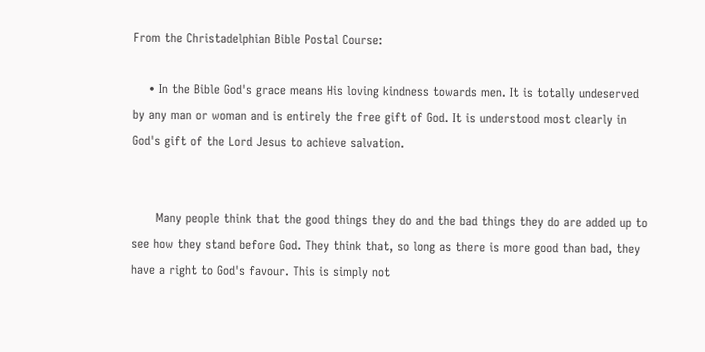From the Christadelphian Bible Postal Course:

    • In the Bible God's grace means His loving kindness towards men. It is totally undeserved by any man or woman and is entirely the free gift of God. It is understood most clearly in God's gift of the Lord Jesus to achieve salvation.


      Many people think that the good things they do and the bad things they do are added up to see how they stand before God. They think that, so long as there is more good than bad, they have a right to God's favour. This is simply not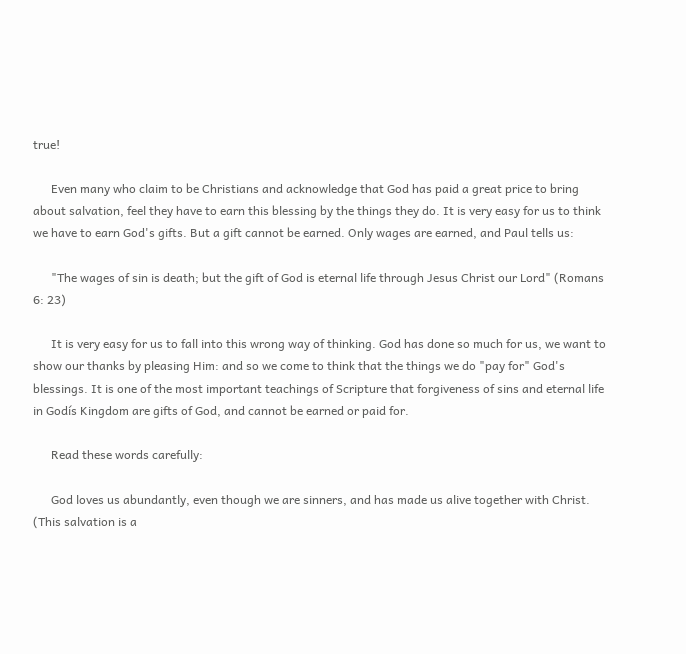true!

      Even many who claim to be Christians and acknowledge that God has paid a great price to bring about salvation, feel they have to earn this blessing by the things they do. It is very easy for us to think we have to earn God's gifts. But a gift cannot be earned. Only wages are earned, and Paul tells us:

      "The wages of sin is death; but the gift of God is eternal life through Jesus Christ our Lord" (Romans 6: 23)

      It is very easy for us to fall into this wrong way of thinking. God has done so much for us, we want to show our thanks by pleasing Him: and so we come to think that the things we do "pay for" God's blessings. It is one of the most important teachings of Scripture that forgiveness of sins and eternal life in Godís Kingdom are gifts of God, and cannot be earned or paid for.

      Read these words carefully:

      God loves us abundantly, even though we are sinners, and has made us alive together with Christ. (This salvation is a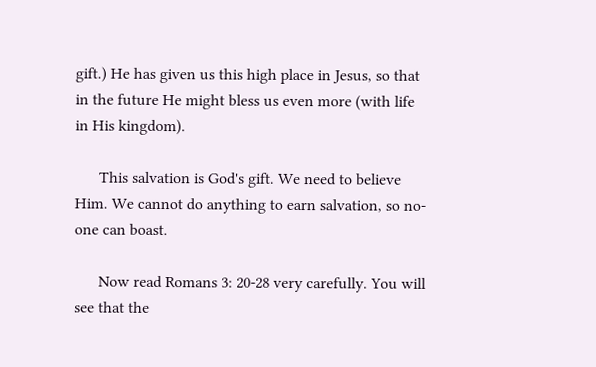gift.) He has given us this high place in Jesus, so that in the future He might bless us even more (with life in His kingdom).

      This salvation is God's gift. We need to believe Him. We cannot do anything to earn salvation, so no-one can boast.

      Now read Romans 3: 20-28 very carefully. You will see that the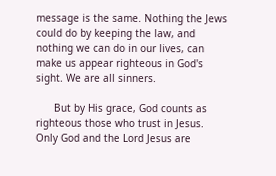message is the same. Nothing the Jews could do by keeping the law, and nothing we can do in our lives, can make us appear righteous in God's sight. We are all sinners.

      But by His grace, God counts as righteous those who trust in Jesus. Only God and the Lord Jesus are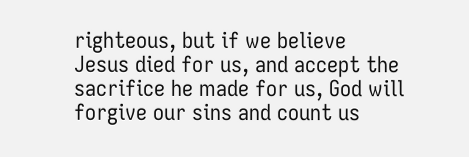righteous, but if we believe Jesus died for us, and accept the sacrifice he made for us, God will forgive our sins and count us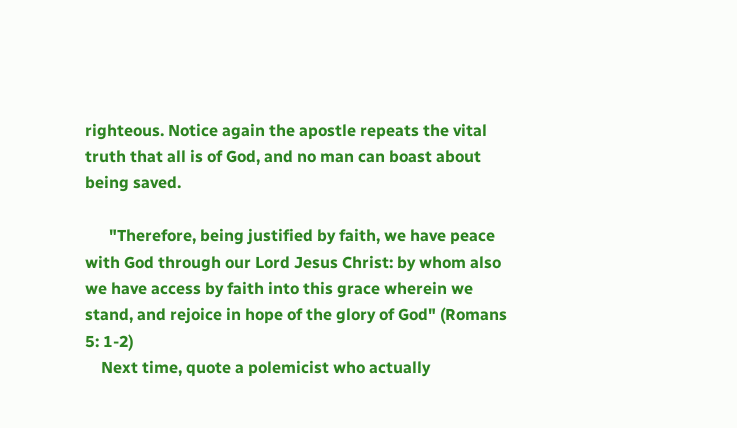righteous. Notice again the apostle repeats the vital truth that all is of God, and no man can boast about being saved.

      "Therefore, being justified by faith, we have peace with God through our Lord Jesus Christ: by whom also we have access by faith into this grace wherein we stand, and rejoice in hope of the glory of God" (Romans 5: 1-2)
    Next time, quote a polemicist who actually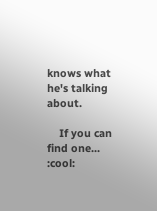knows what he's talking about.

    If you can find one... :cool: